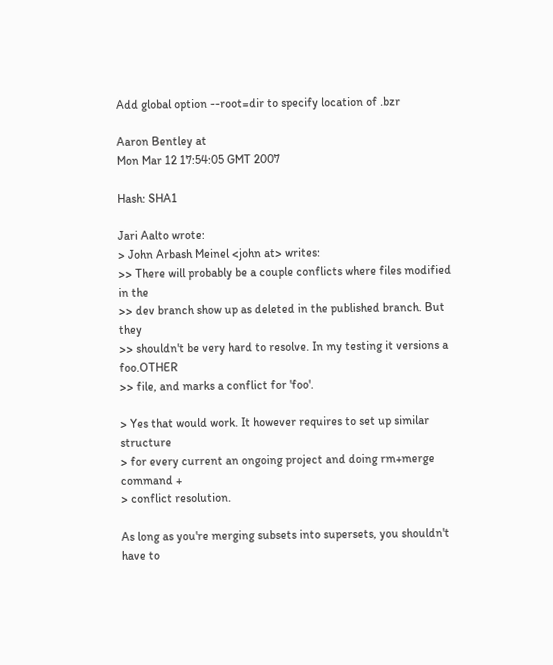Add global option --root=dir to specify location of .bzr

Aaron Bentley at
Mon Mar 12 17:54:05 GMT 2007

Hash: SHA1

Jari Aalto wrote:
> John Arbash Meinel <john at> writes:
>> There will probably be a couple conflicts where files modified in the
>> dev branch show up as deleted in the published branch. But they
>> shouldn't be very hard to resolve. In my testing it versions a foo.OTHER
>> file, and marks a conflict for 'foo'.

> Yes that would work. It however requires to set up similar structure
> for every current an ongoing project and doing rm+merge command +
> conflict resolution.

As long as you're merging subsets into supersets, you shouldn't have to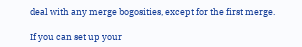deal with any merge bogosities, except for the first merge.

If you can set up your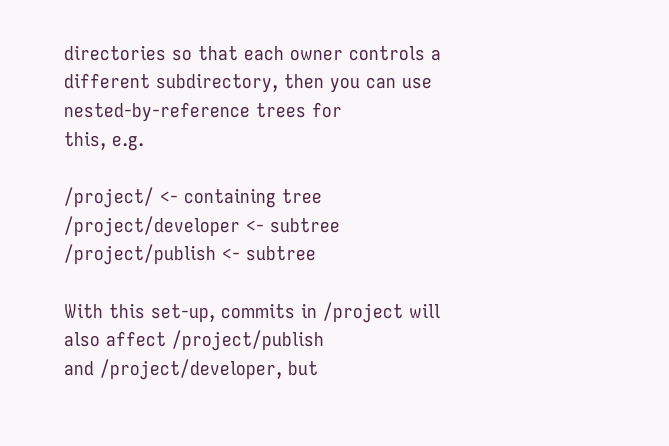directories so that each owner controls a
different subdirectory, then you can use nested-by-reference trees for
this, e.g.

/project/ <- containing tree
/project/developer <- subtree
/project/publish <- subtree

With this set-up, commits in /project will also affect /project/publish
and /project/developer, but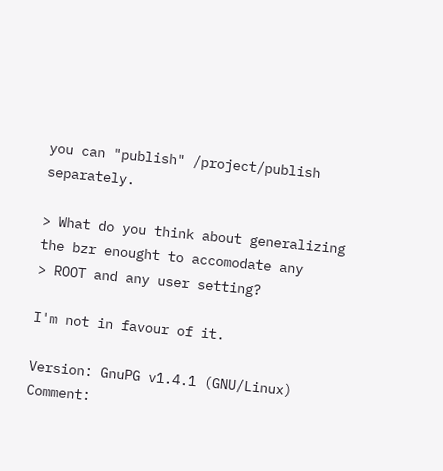you can "publish" /project/publish separately.

> What do you think about generalizing the bzr enought to accomodate any
> ROOT and any user setting?

I'm not in favour of it.

Version: GnuPG v1.4.1 (GNU/Linux)
Comment: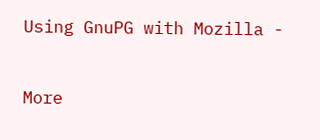Using GnuPG with Mozilla -


More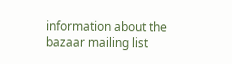information about the bazaar mailing list